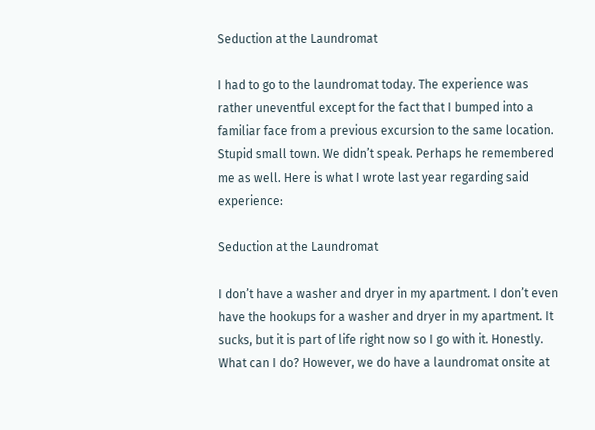Seduction at the Laundromat

I had to go to the laundromat today. The experience was rather uneventful except for the fact that I bumped into a familiar face from a previous excursion to the same location. Stupid small town. We didn’t speak. Perhaps he remembered me as well. Here is what I wrote last year regarding said experience:

Seduction at the Laundromat

I don’t have a washer and dryer in my apartment. I don’t even have the hookups for a washer and dryer in my apartment. It sucks, but it is part of life right now so I go with it. Honestly. What can I do? However, we do have a laundromat onsite at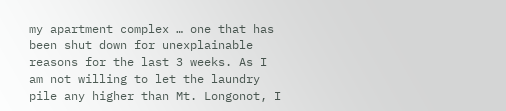my apartment complex … one that has been shut down for unexplainable reasons for the last 3 weeks. As I am not willing to let the laundry pile any higher than Mt. Longonot, I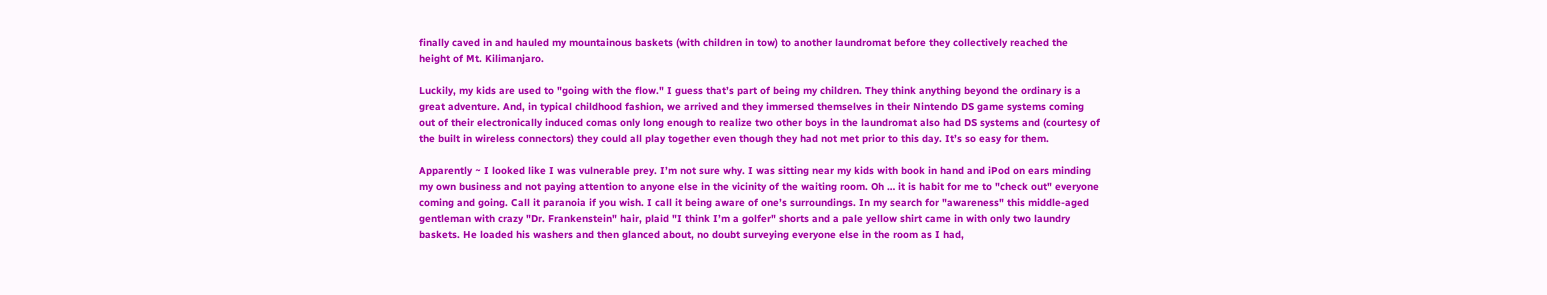finally caved in and hauled my mountainous baskets (with children in tow) to another laundromat before they collectively reached the height of Mt. Kilimanjaro.

Luckily, my kids are used to "going with the flow." I guess that’s part of being my children. They think anything beyond the ordinary is a great adventure. And, in typical childhood fashion, we arrived and they immersed themselves in their Nintendo DS game systems coming out of their electronically induced comas only long enough to realize two other boys in the laundromat also had DS systems and (courtesy of the built in wireless connectors) they could all play together even though they had not met prior to this day. It’s so easy for them.

Apparently ~ I looked like I was vulnerable prey. I’m not sure why. I was sitting near my kids with book in hand and iPod on ears minding my own business and not paying attention to anyone else in the vicinity of the waiting room. Oh … it is habit for me to "check out" everyone coming and going. Call it paranoia if you wish. I call it being aware of one’s surroundings. In my search for "awareness" this middle-aged gentleman with crazy "Dr. Frankenstein" hair, plaid "I think I’m a golfer" shorts and a pale yellow shirt came in with only two laundry baskets. He loaded his washers and then glanced about, no doubt surveying everyone else in the room as I had,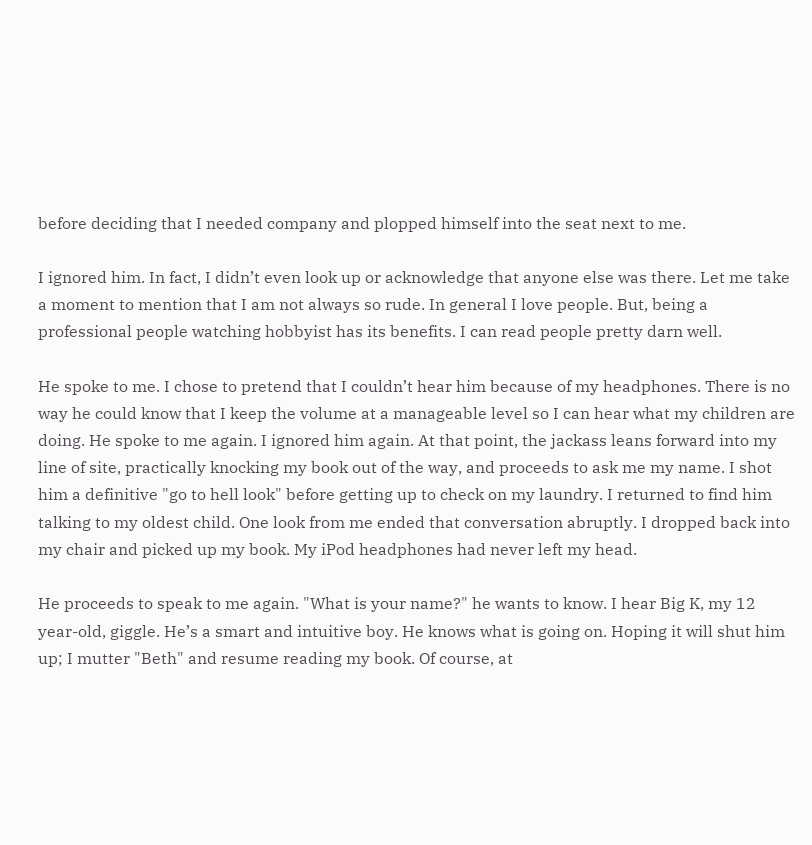before deciding that I needed company and plopped himself into the seat next to me.

I ignored him. In fact, I didn’t even look up or acknowledge that anyone else was there. Let me take a moment to mention that I am not always so rude. In general I love people. But, being a professional people watching hobbyist has its benefits. I can read people pretty darn well.

He spoke to me. I chose to pretend that I couldn’t hear him because of my headphones. There is no way he could know that I keep the volume at a manageable level so I can hear what my children are doing. He spoke to me again. I ignored him again. At that point, the jackass leans forward into my line of site, practically knocking my book out of the way, and proceeds to ask me my name. I shot him a definitive "go to hell look" before getting up to check on my laundry. I returned to find him talking to my oldest child. One look from me ended that conversation abruptly. I dropped back into my chair and picked up my book. My iPod headphones had never left my head.

He proceeds to speak to me again. "What is your name?" he wants to know. I hear Big K, my 12 year-old, giggle. He’s a smart and intuitive boy. He knows what is going on. Hoping it will shut him up; I mutter "Beth" and resume reading my book. Of course, at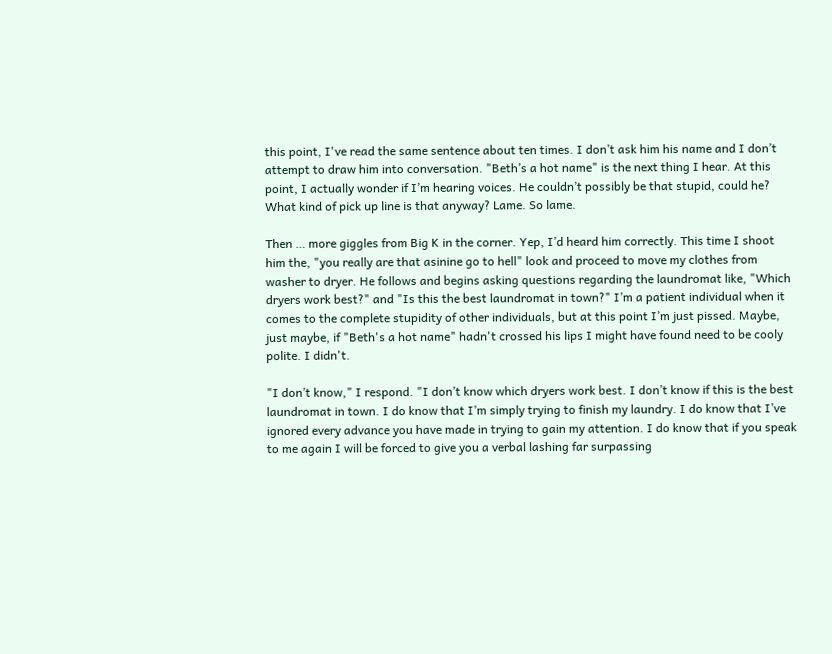this point, I've read the same sentence about ten times. I don’t ask him his name and I don’t attempt to draw him into conversation. "Beth’s a hot name" is the next thing I hear. At this point, I actually wonder if I’m hearing voices. He couldn’t possibly be that stupid, could he? What kind of pick up line is that anyway? Lame. So lame.

Then … more giggles from Big K in the corner. Yep, I’d heard him correctly. This time I shoot him the, "you really are that asinine go to hell" look and proceed to move my clothes from washer to dryer. He follows and begins asking questions regarding the laundromat like, "Which dryers work best?" and "Is this the best laundromat in town?" I’m a patient individual when it comes to the complete stupidity of other individuals, but at this point I’m just pissed. Maybe, just maybe, if "Beth's a hot name" hadn't crossed his lips I might have found need to be cooly polite. I didn't.

"I don’t know," I respond. "I don’t know which dryers work best. I don’t know if this is the best laundromat in town. I do know that I’m simply trying to finish my laundry. I do know that I’ve ignored every advance you have made in trying to gain my attention. I do know that if you speak to me again I will be forced to give you a verbal lashing far surpassing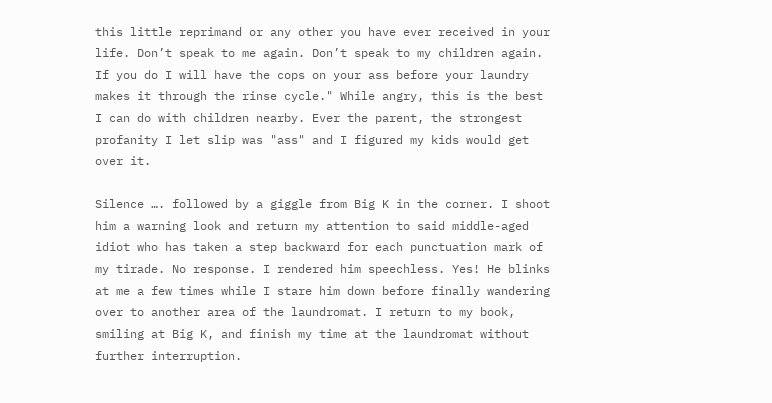this little reprimand or any other you have ever received in your life. Don’t speak to me again. Don’t speak to my children again. If you do I will have the cops on your ass before your laundry makes it through the rinse cycle." While angry, this is the best I can do with children nearby. Ever the parent, the strongest profanity I let slip was "ass" and I figured my kids would get over it.

Silence …. followed by a giggle from Big K in the corner. I shoot him a warning look and return my attention to said middle-aged idiot who has taken a step backward for each punctuation mark of my tirade. No response. I rendered him speechless. Yes! He blinks at me a few times while I stare him down before finally wandering over to another area of the laundromat. I return to my book, smiling at Big K, and finish my time at the laundromat without further interruption.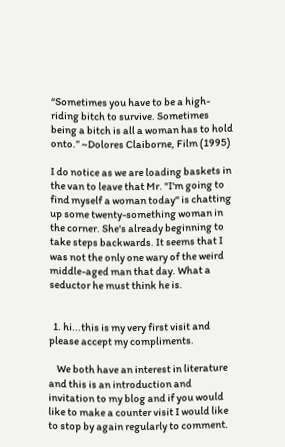“Sometimes you have to be a high-riding bitch to survive. Sometimes being a bitch is all a woman has to hold onto.” ~Dolores Claiborne, Film (1995)

I do notice as we are loading baskets in the van to leave that Mr. "I'm going to find myself a woman today" is chatting up some twenty-something woman in the corner. She's already beginning to take steps backwards. It seems that I was not the only one wary of the weird middle-aged man that day. What a seductor he must think he is.


  1. hi...this is my very first visit and please accept my compliments.

    We both have an interest in literature and this is an introduction and invitation to my blog and if you would like to make a counter visit I would like to stop by again regularly to comment.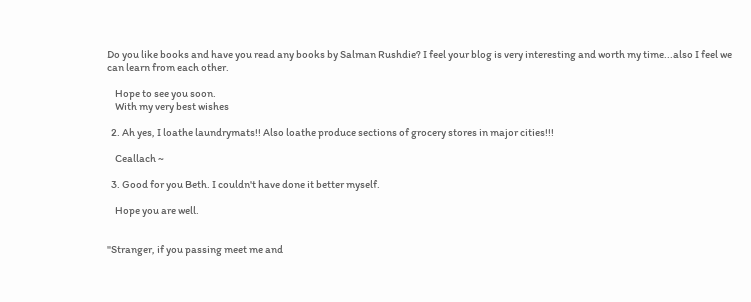Do you like books and have you read any books by Salman Rushdie? I feel your blog is very interesting and worth my time...also I feel we can learn from each other.

    Hope to see you soon.
    With my very best wishes

  2. Ah yes, I loathe laundrymats!! Also loathe produce sections of grocery stores in major cities!!!

    Ceallach ~

  3. Good for you Beth. I couldn't have done it better myself.

    Hope you are well.


"Stranger, if you passing meet me and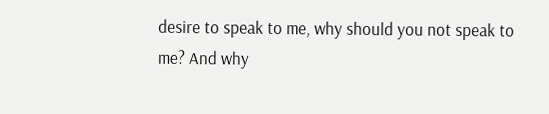desire to speak to me, why should you not speak to me? And why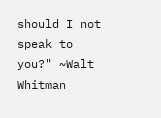should I not speak to you?" ~Walt Whitman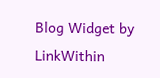Blog Widget by LinkWithin